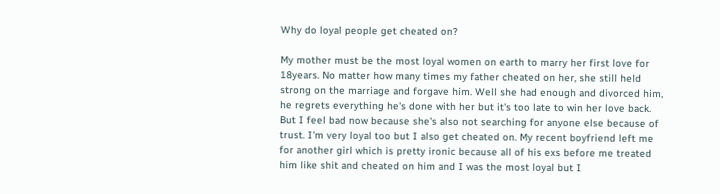Why do loyal people get cheated on?

My mother must be the most loyal women on earth to marry her first love for 18years. No matter how many times my father cheated on her, she still held strong on the marriage and forgave him. Well she had enough and divorced him, he regrets everything he's done with her but it's too late to win her love back. But I feel bad now because she's also not searching for anyone else because of trust. I'm very loyal too but I also get cheated on. My recent boyfriend left me for another girl which is pretty ironic because all of his exs before me treated him like shit and cheated on him and I was the most loyal but I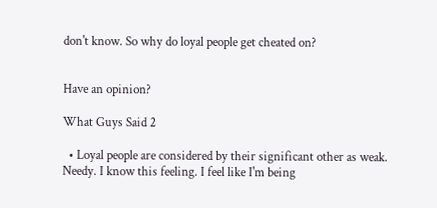don't know. So why do loyal people get cheated on?


Have an opinion?

What Guys Said 2

  • Loyal people are considered by their significant other as weak. Needy. I know this feeling. I feel like I'm being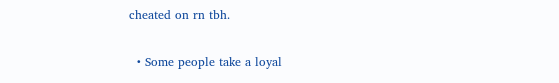cheated on rn tbh.

  • Some people take a loyal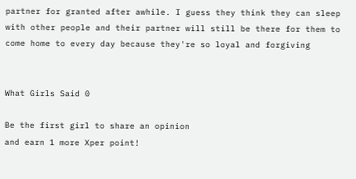partner for granted after awhile. I guess they think they can sleep with other people and their partner will still be there for them to come home to every day because they're so loyal and forgiving


What Girls Said 0

Be the first girl to share an opinion
and earn 1 more Xper point!